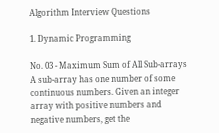Algorithm Interview Questions

1. Dynamic Programming

No. 03 - Maximum Sum of All Sub-arrays
A sub-array has one number of some continuous numbers. Given an integer array with positive numbers and negative numbers, get the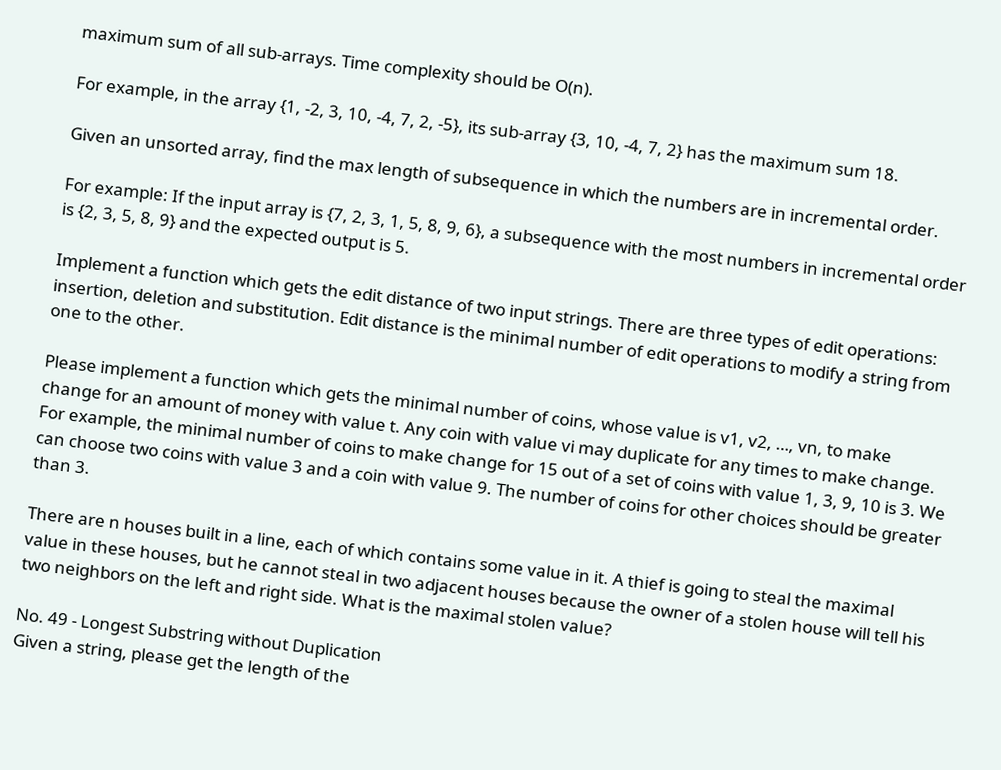maximum sum of all sub-arrays. Time complexity should be O(n).

For example, in the array {1, -2, 3, 10, -4, 7, 2, -5}, its sub-array {3, 10, -4, 7, 2} has the maximum sum 18.

Given an unsorted array, find the max length of subsequence in which the numbers are in incremental order.

For example: If the input array is {7, 2, 3, 1, 5, 8, 9, 6}, a subsequence with the most numbers in incremental order is {2, 3, 5, 8, 9} and the expected output is 5.

Implement a function which gets the edit distance of two input strings. There are three types of edit operations: insertion, deletion and substitution. Edit distance is the minimal number of edit operations to modify a string from one to the other.

Please implement a function which gets the minimal number of coins, whose value is v1, v2, …, vn, to make change for an amount of money with value t. Any coin with value vi may duplicate for any times to make change.
For example, the minimal number of coins to make change for 15 out of a set of coins with value 1, 3, 9, 10 is 3. We can choose two coins with value 3 and a coin with value 9. The number of coins for other choices should be greater than 3.

There are n houses built in a line, each of which contains some value in it. A thief is going to steal the maximal value in these houses, but he cannot steal in two adjacent houses because the owner of a stolen house will tell his two neighbors on the left and right side. What is the maximal stolen value?

No. 49 - Longest Substring without Duplication
Given a string, please get the length of the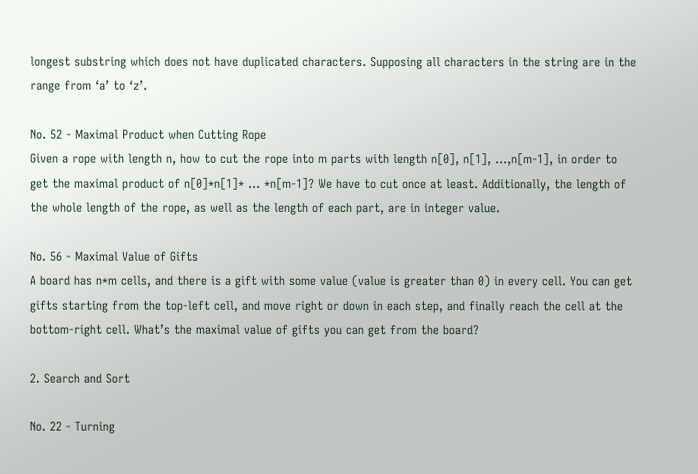longest substring which does not have duplicated characters. Supposing all characters in the string are in the range from ‘a’ to ‘z’.

No. 52 - Maximal Product when Cutting Rope
Given a rope with length n, how to cut the rope into m parts with length n[0], n[1], ...,n[m-1], in order to get the maximal product of n[0]*n[1]* ... *n[m-1]? We have to cut once at least. Additionally, the length of the whole length of the rope, as well as the length of each part, are in integer value.

No. 56 - Maximal Value of Gifts
A board has n*m cells, and there is a gift with some value (value is greater than 0) in every cell. You can get gifts starting from the top-left cell, and move right or down in each step, and finally reach the cell at the bottom-right cell. What’s the maximal value of gifts you can get from the board?

2. Search and Sort

No. 22 - Turning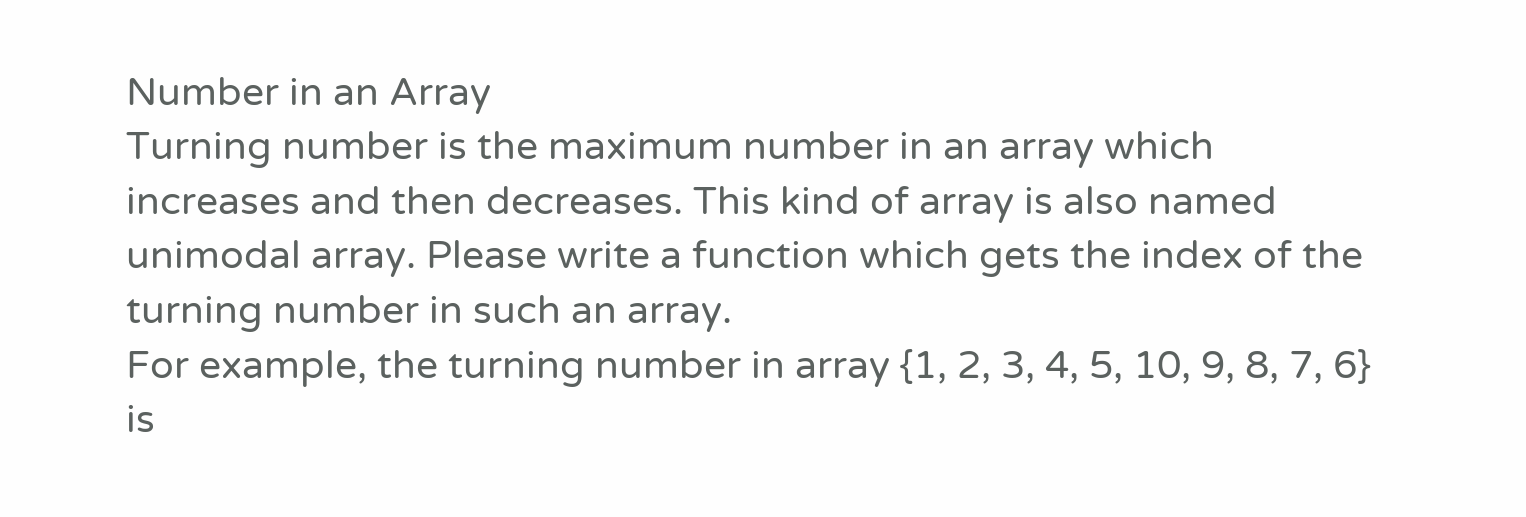Number in an Array
Turning number is the maximum number in an array which increases and then decreases. This kind of array is also named unimodal array. Please write a function which gets the index of the turning number in such an array.
For example, the turning number in array {1, 2, 3, 4, 5, 10, 9, 8, 7, 6} is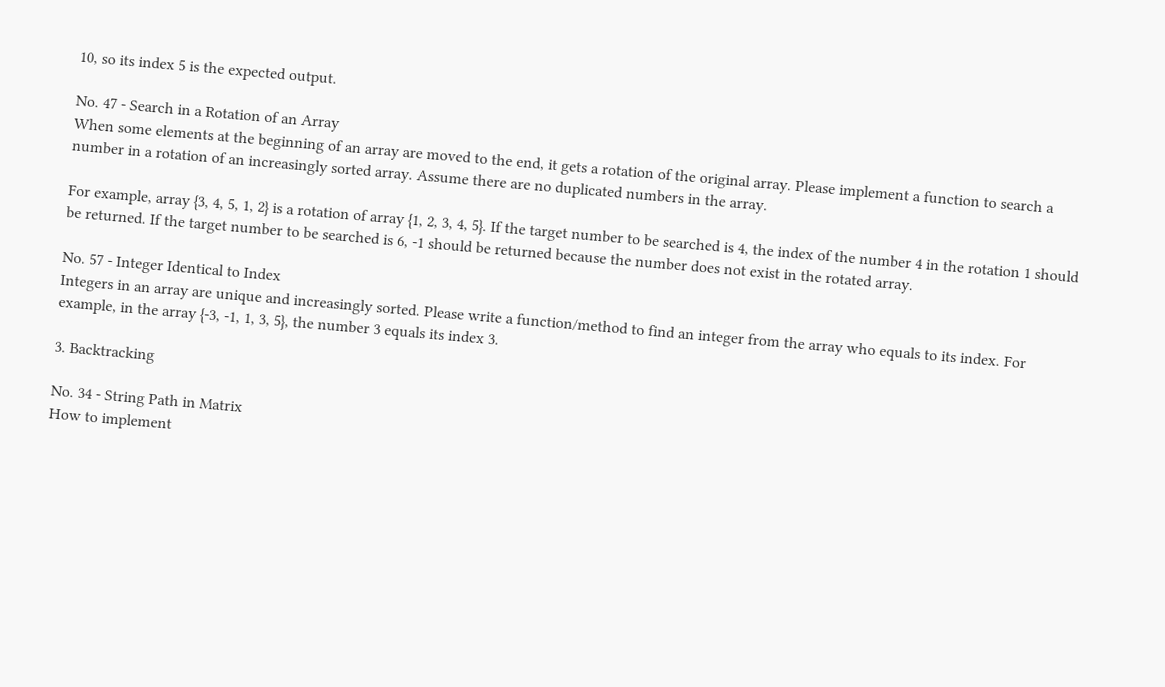10, so its index 5 is the expected output.

No. 47 - Search in a Rotation of an Array
When some elements at the beginning of an array are moved to the end, it gets a rotation of the original array. Please implement a function to search a number in a rotation of an increasingly sorted array. Assume there are no duplicated numbers in the array.

For example, array {3, 4, 5, 1, 2} is a rotation of array {1, 2, 3, 4, 5}. If the target number to be searched is 4, the index of the number 4 in the rotation 1 should be returned. If the target number to be searched is 6, -1 should be returned because the number does not exist in the rotated array.

No. 57 - Integer Identical to Index
Integers in an array are unique and increasingly sorted. Please write a function/method to find an integer from the array who equals to its index. For example, in the array {-3, -1, 1, 3, 5}, the number 3 equals its index 3.

3. Backtracking

No. 34 - String Path in Matrix
How to implement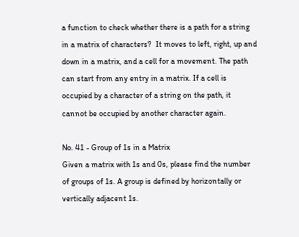a function to check whether there is a path for a string in a matrix of characters?  It moves to left, right, up and down in a matrix, and a cell for a movement. The path can start from any entry in a matrix. If a cell is occupied by a character of a string on the path, it cannot be occupied by another character again.

No. 41 - Group of 1s in a Matrix
Given a matrix with 1s and 0s, please find the number of groups of 1s. A group is defined by horizontally or vertically adjacent 1s.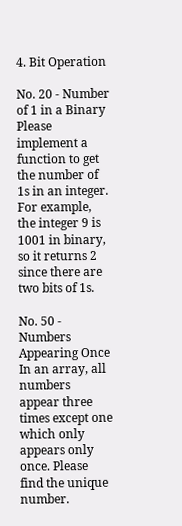4. Bit Operation

No. 20 - Number of 1 in a Binary
Please implement a function to get the number of 1s in an integer. For example, the integer 9 is 1001 in binary, so it returns 2 since there are two bits of 1s.

No. 50 - Numbers Appearing Once
In an array, all numbers appear three times except one which only appears only once. Please find the unique number.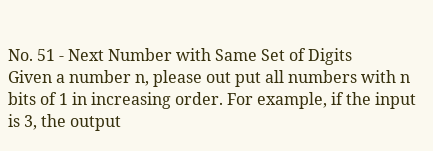No. 51 - Next Number with Same Set of Digits
Given a number n, please out put all numbers with n bits of 1 in increasing order. For example, if the input is 3, the output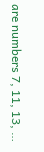are numbers 7, 11, 13, …